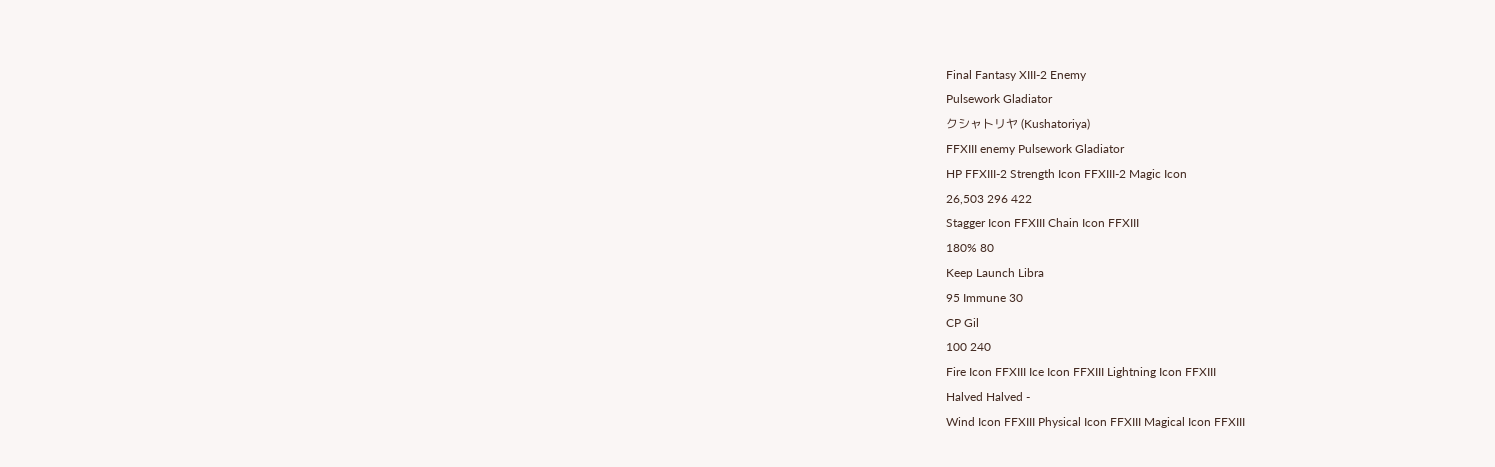Final Fantasy XIII-2 Enemy
Pulsework Gladiator
クシャトリヤ (Kushatoriya)
FFXIII enemy Pulsework Gladiator
HP FFXIII-2 Strength Icon FFXIII-2 Magic Icon
26,503 296 422
Stagger Icon FFXIII Chain Icon FFXIII
180% 80
Keep Launch Libra
95 Immune 30
CP Gil
100 240
Fire Icon FFXIII Ice Icon FFXIII Lightning Icon FFXIII
Halved Halved -
Wind Icon FFXIII Physical Icon FFXIII Magical Icon FFXIII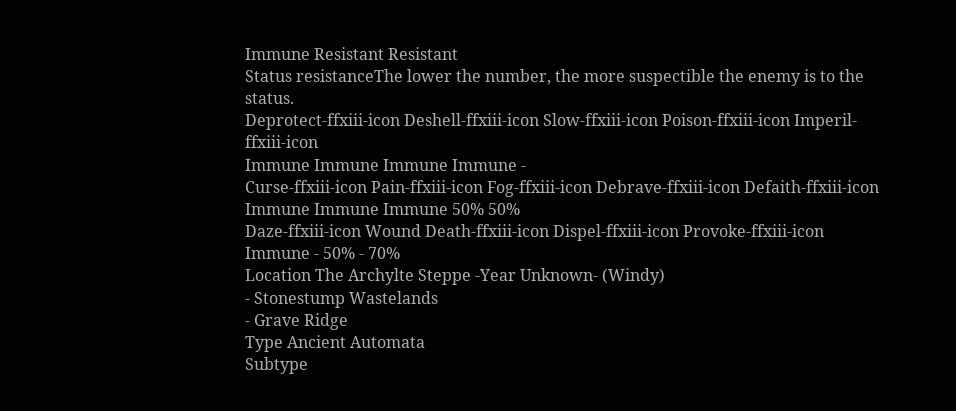Immune Resistant Resistant
Status resistanceThe lower the number, the more suspectible the enemy is to the status.
Deprotect-ffxiii-icon Deshell-ffxiii-icon Slow-ffxiii-icon Poison-ffxiii-icon Imperil-ffxiii-icon
Immune Immune Immune Immune -
Curse-ffxiii-icon Pain-ffxiii-icon Fog-ffxiii-icon Debrave-ffxiii-icon Defaith-ffxiii-icon
Immune Immune Immune 50% 50%
Daze-ffxiii-icon Wound Death-ffxiii-icon Dispel-ffxiii-icon Provoke-ffxiii-icon
Immune - 50% - 70%
Location The Archylte Steppe -Year Unknown- (Windy)
- Stonestump Wastelands
- Grave Ridge
Type Ancient Automata
Subtype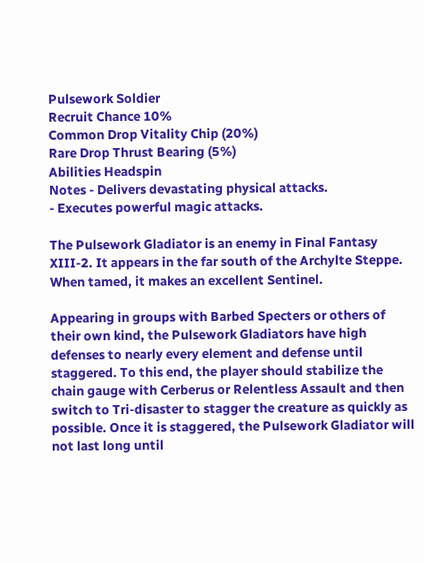Pulsework Soldier
Recruit Chance 10%
Common Drop Vitality Chip (20%)
Rare Drop Thrust Bearing (5%)
Abilities Headspin
Notes - Delivers devastating physical attacks.
- Executes powerful magic attacks.

The Pulsework Gladiator is an enemy in Final Fantasy XIII-2. It appears in the far south of the Archylte Steppe. When tamed, it makes an excellent Sentinel.

Appearing in groups with Barbed Specters or others of their own kind, the Pulsework Gladiators have high defenses to nearly every element and defense until staggered. To this end, the player should stabilize the chain gauge with Cerberus or Relentless Assault and then switch to Tri-disaster to stagger the creature as quickly as possible. Once it is staggered, the Pulsework Gladiator will not last long until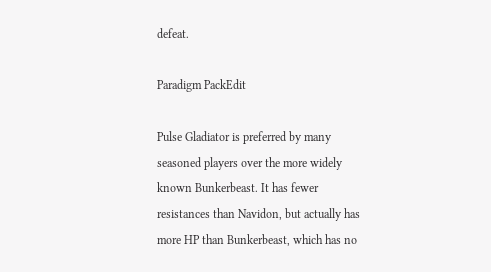defeat.

Paradigm PackEdit

Pulse Gladiator is preferred by many seasoned players over the more widely known Bunkerbeast. It has fewer resistances than Navidon, but actually has more HP than Bunkerbeast, which has no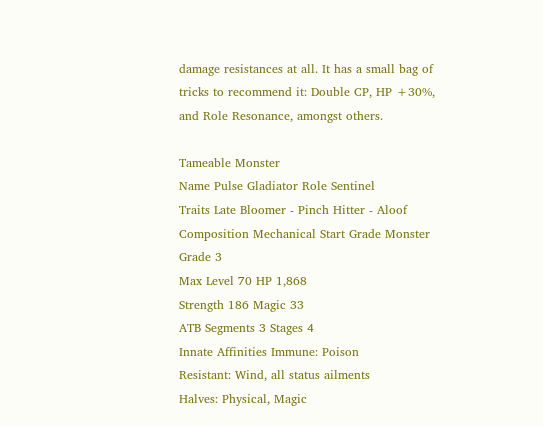damage resistances at all. It has a small bag of tricks to recommend it: Double CP, HP +30%, and Role Resonance, amongst others.

Tameable Monster
Name Pulse Gladiator Role Sentinel
Traits Late Bloomer - Pinch Hitter - Aloof
Composition Mechanical Start Grade Monster Grade 3
Max Level 70 HP 1,868
Strength 186 Magic 33
ATB Segments 3 Stages 4
Innate Affinities Immune: Poison
Resistant: Wind, all status ailments
Halves: Physical, Magic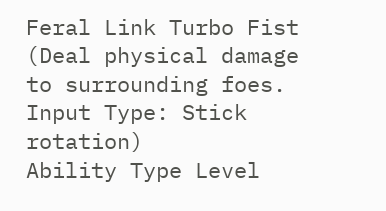Feral Link Turbo Fist (Deal physical damage to surrounding foes. Input Type: Stick rotation)
Ability Type Level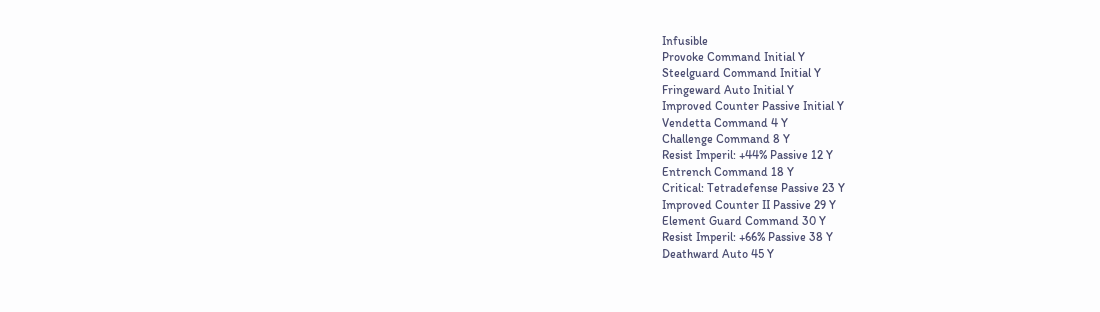Infusible
Provoke Command Initial Y
Steelguard Command Initial Y
Fringeward Auto Initial Y
Improved Counter Passive Initial Y
Vendetta Command 4 Y
Challenge Command 8 Y
Resist Imperil: +44% Passive 12 Y
Entrench Command 18 Y
Critical: Tetradefense Passive 23 Y
Improved Counter II Passive 29 Y
Element Guard Command 30 Y
Resist Imperil: +66% Passive 38 Y
Deathward Auto 45 Y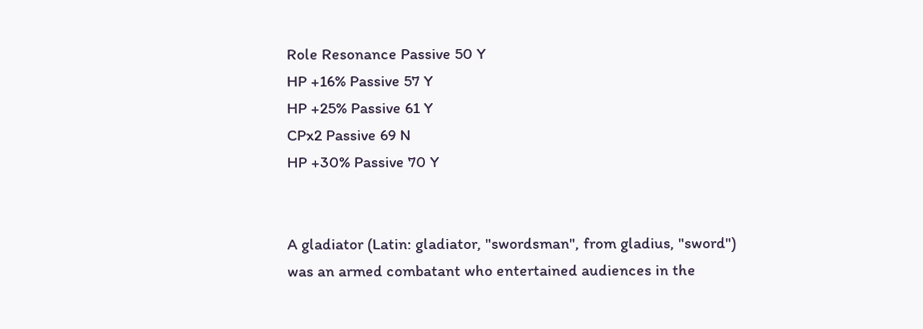Role Resonance Passive 50 Y
HP +16% Passive 57 Y
HP +25% Passive 61 Y
CPx2 Passive 69 N
HP +30% Passive 70 Y


A gladiator (Latin: gladiator, "swordsman", from gladius, "sword") was an armed combatant who entertained audiences in the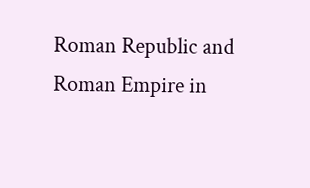Roman Republic and Roman Empire in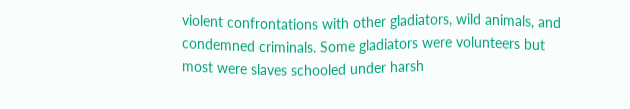violent confrontations with other gladiators, wild animals, and condemned criminals. Some gladiators were volunteers but most were slaves schooled under harsh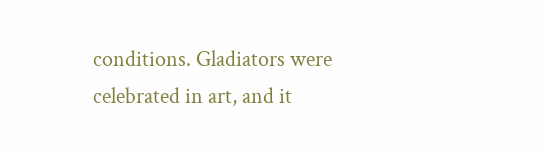conditions. Gladiators were celebrated in art, and it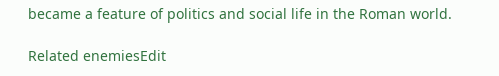became a feature of politics and social life in the Roman world.

Related enemiesEdit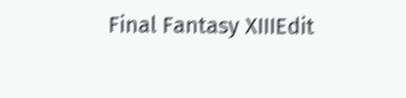Final Fantasy XIIIEdit